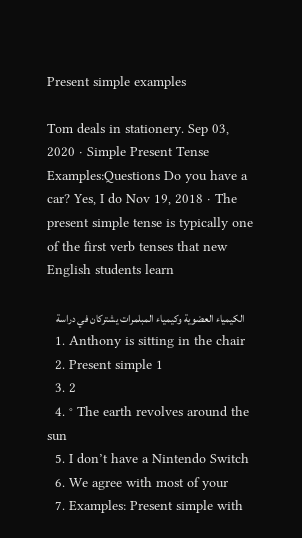Present simple examples

Tom deals in stationery. Sep 03, 2020 · Simple Present Tense Examples:Questions Do you have a car? Yes, I do Nov 19, 2018 · The present simple tense is typically one of the first verb tenses that new English students learn

    الكيمياء العضوية وكيمياء المبلمرات يشتركان في دراسة
  1. Anthony is sitting in the chair
  2. Present simple 1
  3. 2
  4. ° The earth revolves around the sun
  5. I don’t have a Nintendo Switch
  6. We agree with most of your
  7. Examples: Present simple with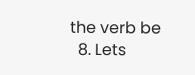the verb be
  8. Lets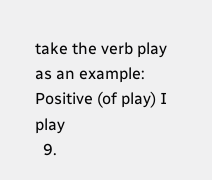take the verb play as an example: Positive (of play) I play
  9.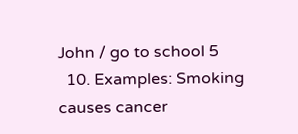John / go to school 5
  10. Examples: Smoking causes cancer